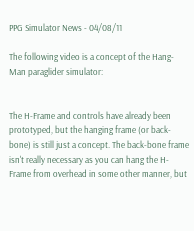PPG Simulator News - 04/08/11

The following video is a concept of the Hang-Man paraglider simulator:


The H-Frame and controls have already been prototyped, but the hanging frame (or back-bone) is still just a concept. The back-bone frame isn't really necessary as you can hang the H-Frame from overhead in some other manner, but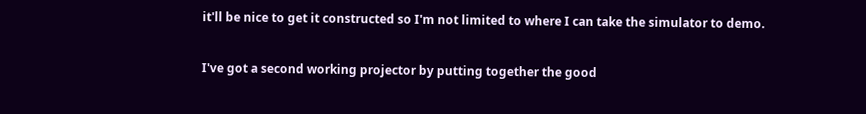it'll be nice to get it constructed so I'm not limited to where I can take the simulator to demo.

I've got a second working projector by putting together the good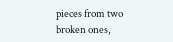pieces from two broken ones,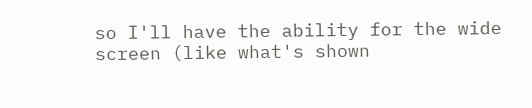so I'll have the ability for the wide screen (like what's shown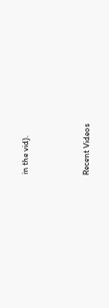in the vid).



Recent Videos